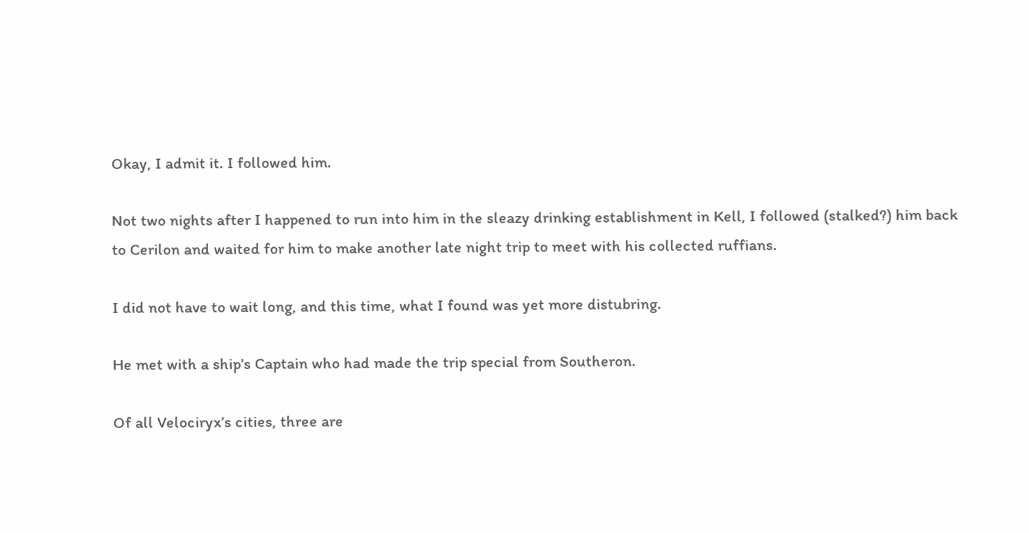Okay, I admit it. I followed him.

Not two nights after I happened to run into him in the sleazy drinking establishment in Kell, I followed (stalked?) him back to Cerilon and waited for him to make another late night trip to meet with his collected ruffians.

I did not have to wait long, and this time, what I found was yet more distubring.

He met with a ship’s Captain who had made the trip special from Southeron.

Of all Velociryx’s cities, three are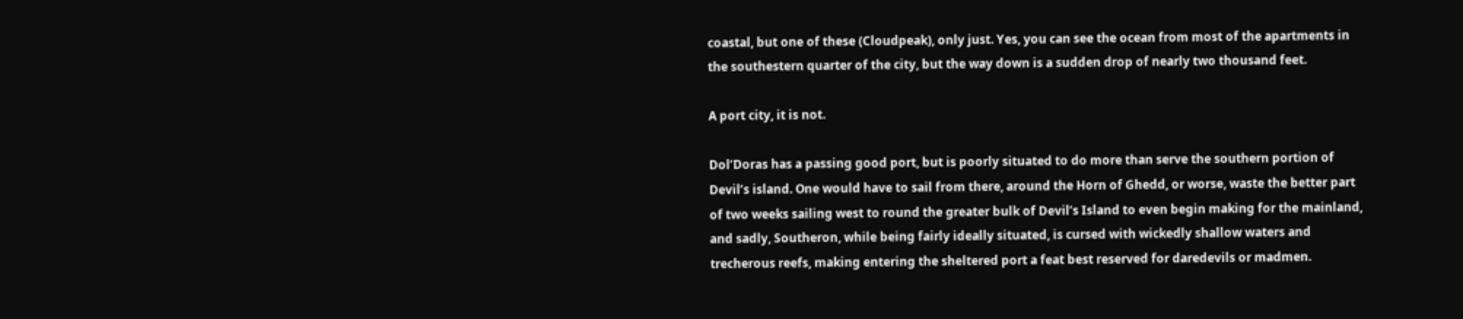coastal, but one of these (Cloudpeak), only just. Yes, you can see the ocean from most of the apartments in the southestern quarter of the city, but the way down is a sudden drop of nearly two thousand feet.

A port city, it is not.

Dol’Doras has a passing good port, but is poorly situated to do more than serve the southern portion of Devil’s island. One would have to sail from there, around the Horn of Ghedd, or worse, waste the better part of two weeks sailing west to round the greater bulk of Devil’s Island to even begin making for the mainland, and sadly, Southeron, while being fairly ideally situated, is cursed with wickedly shallow waters and trecherous reefs, making entering the sheltered port a feat best reserved for daredevils or madmen.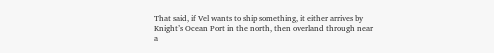That said, if Vel wants to ship something, it either arrives by Knight’s Ocean Port in the north, then overland through near a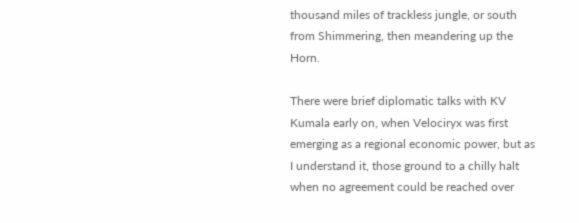thousand miles of trackless jungle, or south from Shimmering, then meandering up the Horn.

There were brief diplomatic talks with KV Kumala early on, when Velociryx was first emerging as a regional economic power, but as I understand it, those ground to a chilly halt when no agreement could be reached over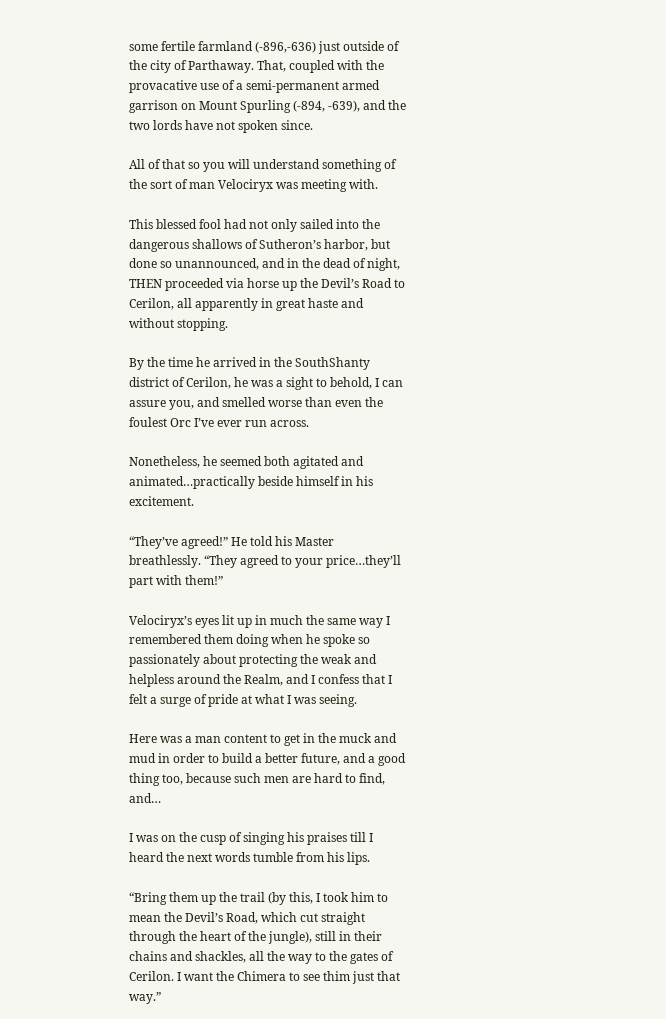some fertile farmland (-896,-636) just outside of the city of Parthaway. That, coupled with the provacative use of a semi-permanent armed garrison on Mount Spurling (-894, -639), and the two lords have not spoken since.

All of that so you will understand something of the sort of man Velociryx was meeting with.

This blessed fool had not only sailed into the dangerous shallows of Sutheron’s harbor, but done so unannounced, and in the dead of night, THEN proceeded via horse up the Devil’s Road to Cerilon, all apparently in great haste and without stopping.

By the time he arrived in the SouthShanty district of Cerilon, he was a sight to behold, I can assure you, and smelled worse than even the foulest Orc I’ve ever run across.

Nonetheless, he seemed both agitated and animated…practically beside himself in his excitement.

“They’ve agreed!” He told his Master breathlessly. “They agreed to your price…they’ll part with them!”

Velociryx’s eyes lit up in much the same way I remembered them doing when he spoke so passionately about protecting the weak and helpless around the Realm, and I confess that I felt a surge of pride at what I was seeing.

Here was a man content to get in the muck and mud in order to build a better future, and a good thing too, because such men are hard to find, and…

I was on the cusp of singing his praises till I heard the next words tumble from his lips.

“Bring them up the trail (by this, I took him to mean the Devil’s Road, which cut straight through the heart of the jungle), still in their chains and shackles, all the way to the gates of Cerilon. I want the Chimera to see thim just that way.”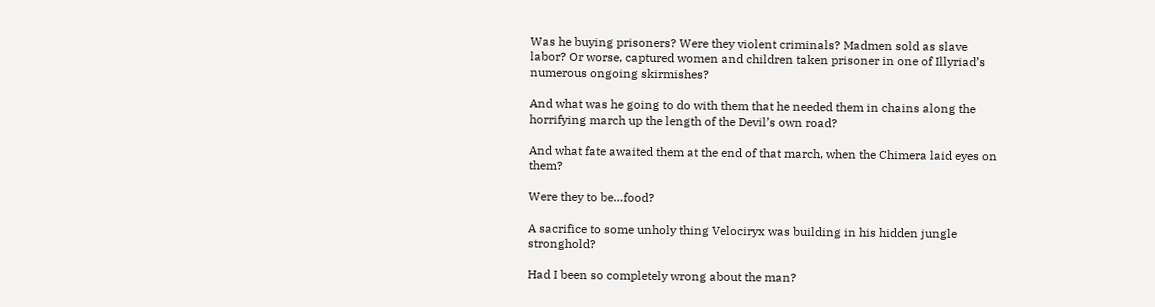Was he buying prisoners? Were they violent criminals? Madmen sold as slave labor? Or worse, captured women and children taken prisoner in one of Illyriad’s numerous ongoing skirmishes?

And what was he going to do with them that he needed them in chains along the horrifying march up the length of the Devil’s own road?

And what fate awaited them at the end of that march, when the Chimera laid eyes on them?

Were they to be…food?

A sacrifice to some unholy thing Velociryx was building in his hidden jungle stronghold?

Had I been so completely wrong about the man?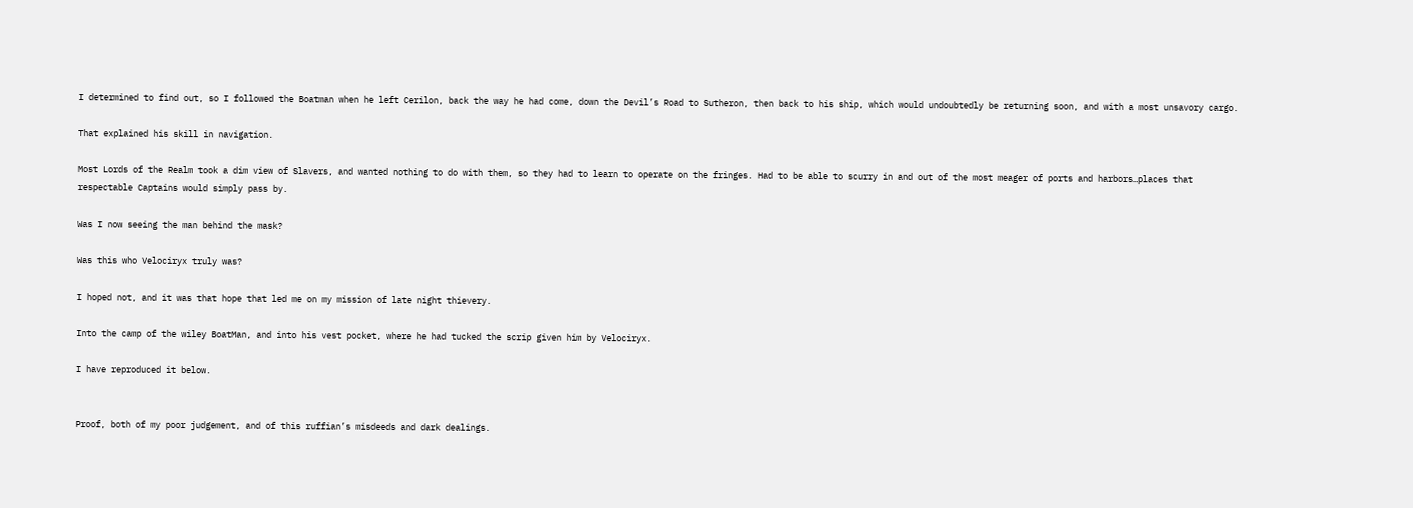I determined to find out, so I followed the Boatman when he left Cerilon, back the way he had come, down the Devil’s Road to Sutheron, then back to his ship, which would undoubtedly be returning soon, and with a most unsavory cargo.

That explained his skill in navigation.

Most Lords of the Realm took a dim view of Slavers, and wanted nothing to do with them, so they had to learn to operate on the fringes. Had to be able to scurry in and out of the most meager of ports and harbors…places that respectable Captains would simply pass by.

Was I now seeing the man behind the mask?

Was this who Velociryx truly was?

I hoped not, and it was that hope that led me on my mission of late night thievery.

Into the camp of the wiley BoatMan, and into his vest pocket, where he had tucked the scrip given him by Velociryx.

I have reproduced it below.


Proof, both of my poor judgement, and of this ruffian’s misdeeds and dark dealings.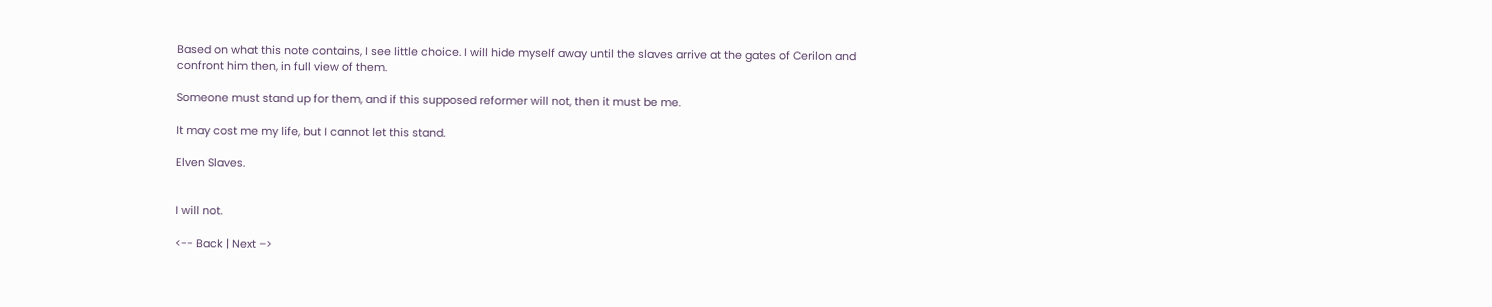Based on what this note contains, I see little choice. I will hide myself away until the slaves arrive at the gates of Cerilon and confront him then, in full view of them.

Someone must stand up for them, and if this supposed reformer will not, then it must be me.

It may cost me my life, but I cannot let this stand.

Elven Slaves.


I will not.

<-- Back | Next –>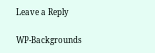Leave a Reply

WP-Backgrounds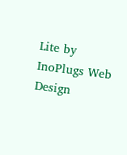Lite by InoPlugs Web Design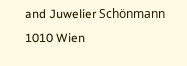and Juwelier Schönmann 1010 Wien